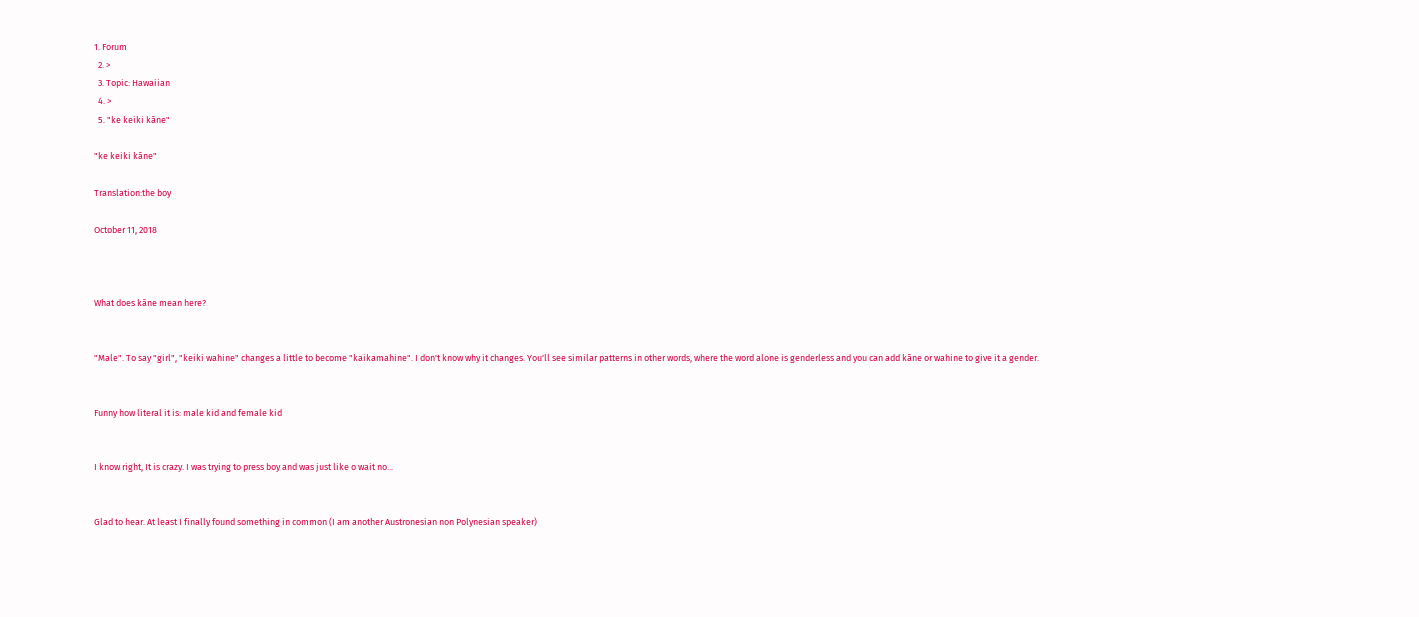1. Forum
  2. >
  3. Topic: Hawaiian
  4. >
  5. "ke keiki kāne"

"ke keiki kāne"

Translation:the boy

October 11, 2018



What does kāne mean here?


"Male". To say "girl", "keiki wahine" changes a little to become "kaikamahine". I don't know why it changes. You'll see similar patterns in other words, where the word alone is genderless and you can add kāne or wahine to give it a gender.


Funny how literal it is: male kid and female kid


I know right, It is crazy. I was trying to press boy and was just like o wait no...


Glad to hear. At least I finally found something in common (I am another Austronesian non Polynesian speaker)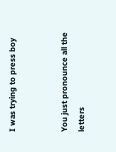I was trying to press boy


You just pronounce all the letters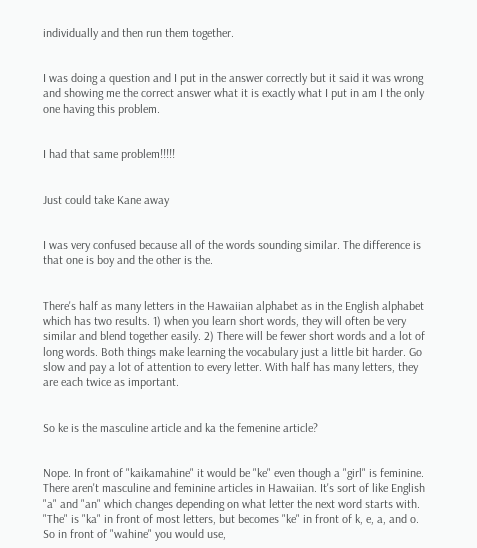individually and then run them together.


I was doing a question and I put in the answer correctly but it said it was wrong and showing me the correct answer what it is exactly what I put in am I the only one having this problem.


I had that same problem!!!!!


Just could take Kane away


I was very confused because all of the words sounding similar. The difference is that one is boy and the other is the.


There's half as many letters in the Hawaiian alphabet as in the English alphabet which has two results. 1) when you learn short words, they will often be very similar and blend together easily. 2) There will be fewer short words and a lot of long words. Both things make learning the vocabulary just a little bit harder. Go slow and pay a lot of attention to every letter. With half has many letters, they are each twice as important.


So ke is the masculine article and ka the femenine article?


Nope. In front of "kaikamahine" it would be "ke" even though a "girl" is feminine. There aren't masculine and feminine articles in Hawaiian. It's sort of like English "a" and "an" which changes depending on what letter the next word starts with. "The" is "ka" in front of most letters, but becomes "ke" in front of k, e, a, and o. So in front of "wahine" you would use,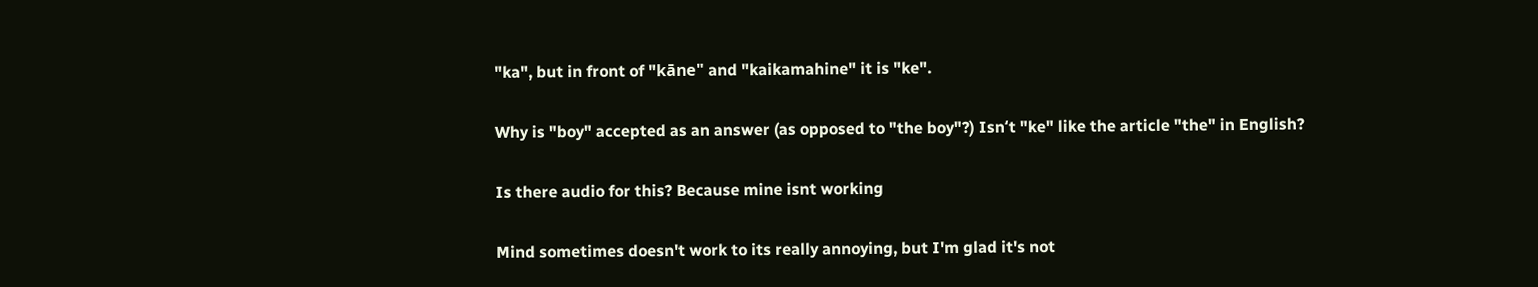"ka", but in front of "kāne" and "kaikamahine" it is "ke".


Why is "boy" accepted as an answer (as opposed to "the boy"?) Isnʻt "ke" like the article "the" in English?


Is there audio for this? Because mine isnt working


Mind sometimes doesn't work to its really annoying, but I'm glad it's not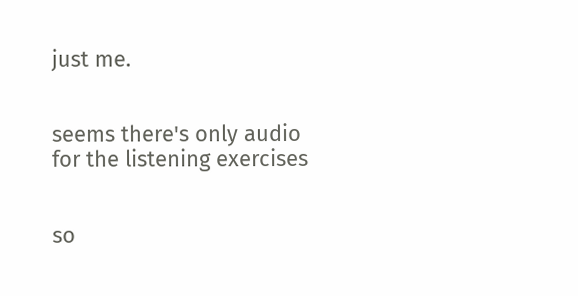just me.


seems there's only audio for the listening exercises


so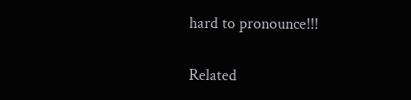hard to pronounce!!!

Related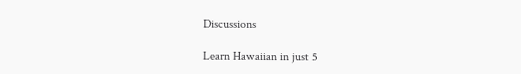Discussions

Learn Hawaiian in just 5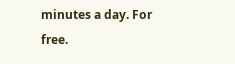minutes a day. For free.